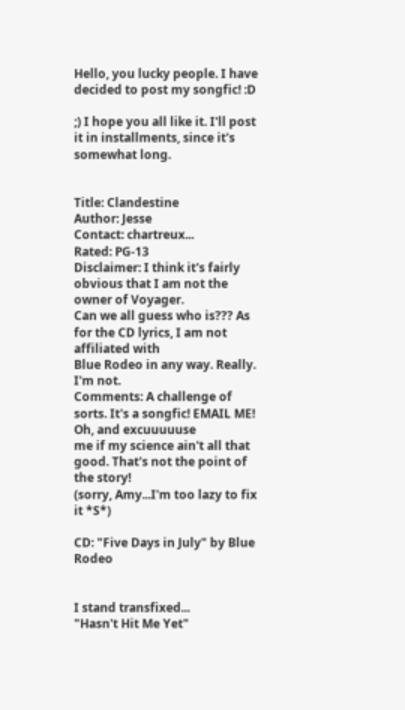Hello, you lucky people. I have decided to post my songfic! :D

;) I hope you all like it. I'll post it in installments, since it's
somewhat long.


Title: Clandestine
Author: Jesse
Contact: chartreux...
Rated: PG-13
Disclaimer: I think it's fairly obvious that I am not the owner of Voyager.
Can we all guess who is??? As for the CD lyrics, I am not affiliated with
Blue Rodeo in any way. Really. I'm not.
Comments: A challenge of sorts. It's a songfic! EMAIL ME! Oh, and excuuuuuse
me if my science ain't all that good. That's not the point of the story!
(sorry, Amy...I'm too lazy to fix it *S*)

CD: "Five Days in July" by Blue Rodeo


I stand transfixed...
"Hasn't Hit Me Yet"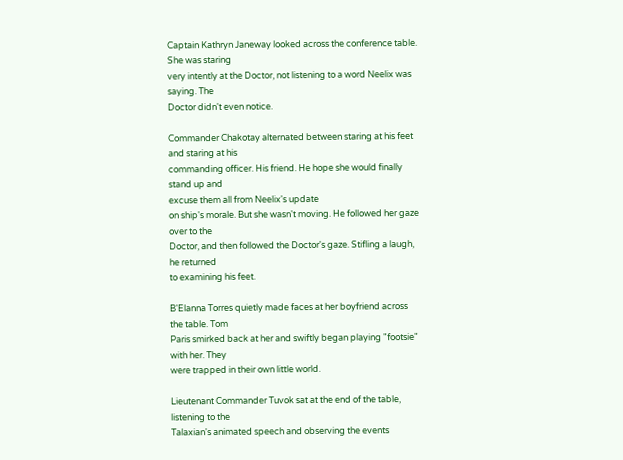Captain Kathryn Janeway looked across the conference table. She was staring
very intently at the Doctor, not listening to a word Neelix was saying. The
Doctor didn't even notice.

Commander Chakotay alternated between staring at his feet and staring at his
commanding officer. His friend. He hope she would finally stand up and
excuse them all from Neelix's update
on ship's morale. But she wasn't moving. He followed her gaze over to the
Doctor, and then followed the Doctor's gaze. Stifling a laugh, he returned
to examining his feet.

B'Elanna Torres quietly made faces at her boyfriend across the table. Tom
Paris smirked back at her and swiftly began playing "footsie" with her. They
were trapped in their own little world.

Lieutenant Commander Tuvok sat at the end of the table, listening to the
Talaxian's animated speech and observing the events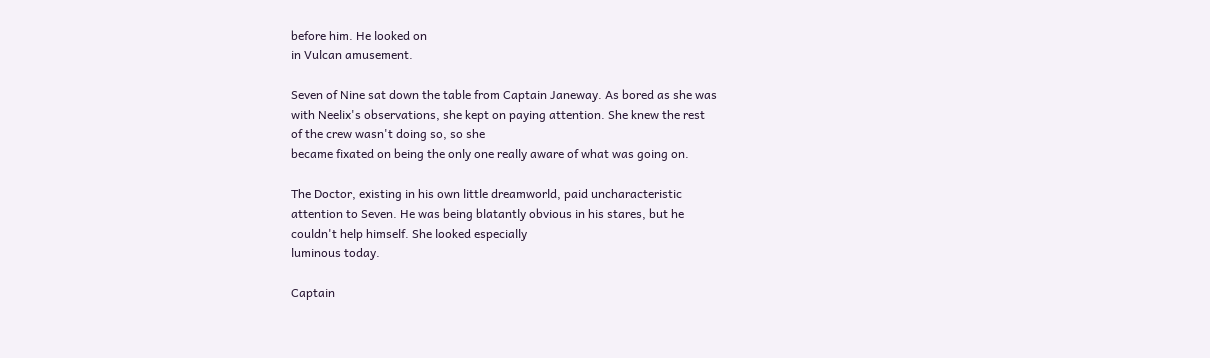before him. He looked on
in Vulcan amusement.

Seven of Nine sat down the table from Captain Janeway. As bored as she was
with Neelix's observations, she kept on paying attention. She knew the rest
of the crew wasn't doing so, so she
became fixated on being the only one really aware of what was going on.

The Doctor, existing in his own little dreamworld, paid uncharacteristic
attention to Seven. He was being blatantly obvious in his stares, but he
couldn't help himself. She looked especially
luminous today.

Captain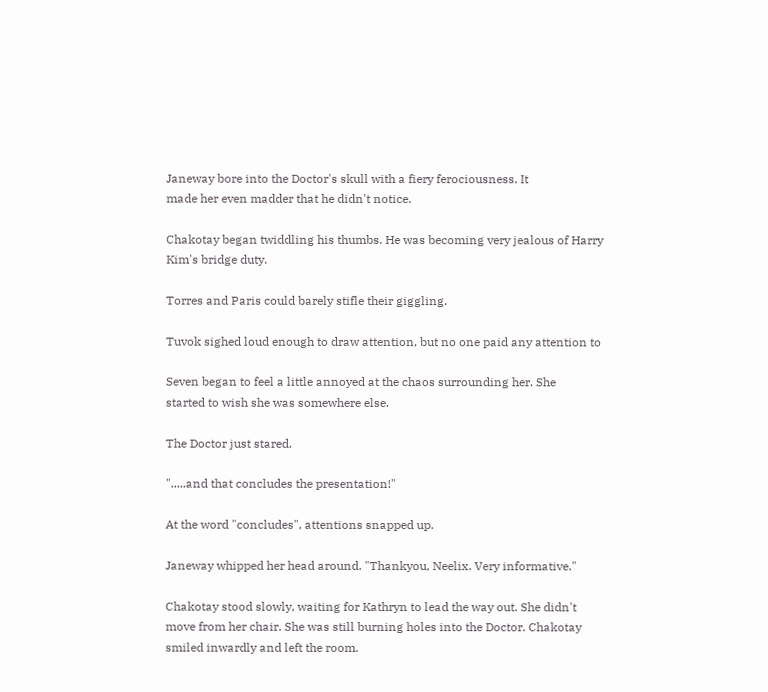Janeway bore into the Doctor's skull with a fiery ferociousness. It
made her even madder that he didn't notice.

Chakotay began twiddling his thumbs. He was becoming very jealous of Harry
Kim's bridge duty.

Torres and Paris could barely stifle their giggling.

Tuvok sighed loud enough to draw attention, but no one paid any attention to

Seven began to feel a little annoyed at the chaos surrounding her. She
started to wish she was somewhere else.

The Doctor just stared.

".....and that concludes the presentation!"

At the word "concludes", attentions snapped up.

Janeway whipped her head around. "Thankyou, Neelix. Very informative."

Chakotay stood slowly, waiting for Kathryn to lead the way out. She didn't
move from her chair. She was still burning holes into the Doctor. Chakotay
smiled inwardly and left the room.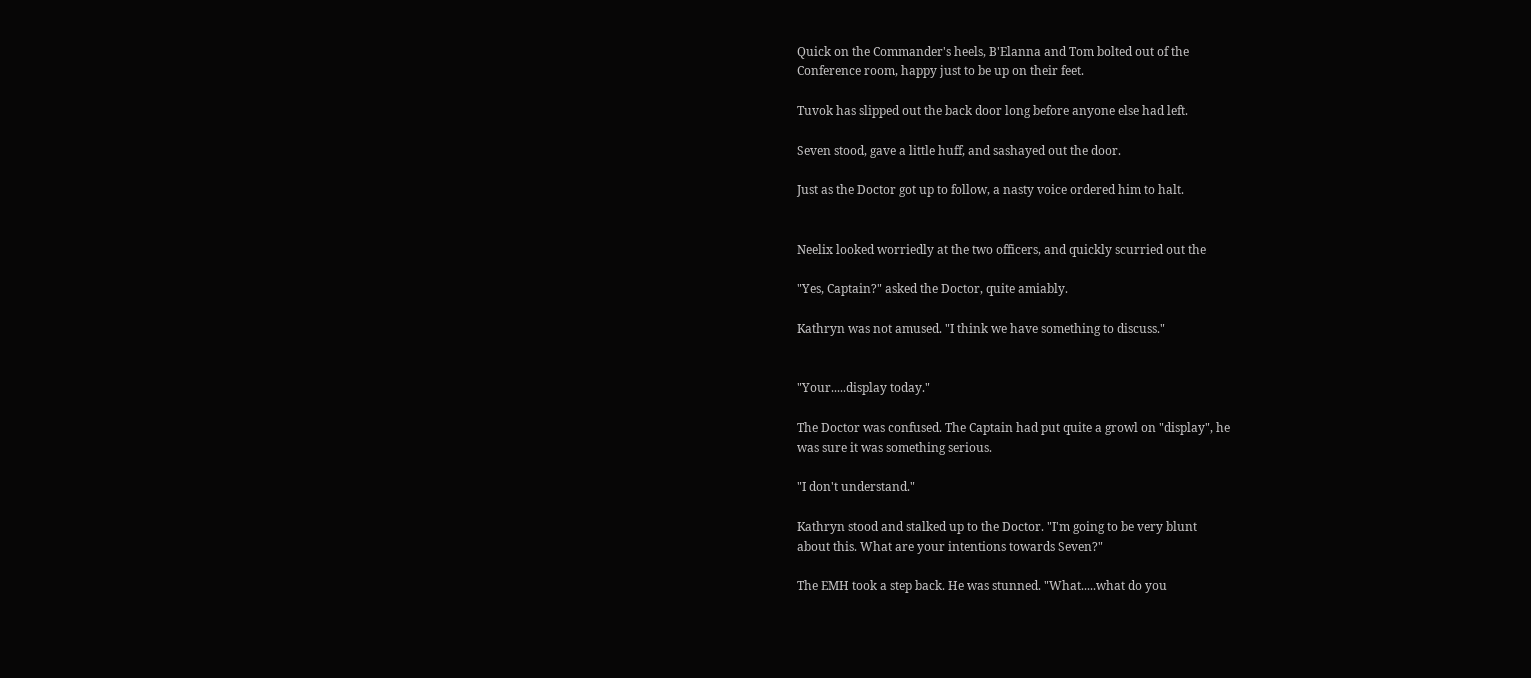Quick on the Commander's heels, B'Elanna and Tom bolted out of the
Conference room, happy just to be up on their feet.

Tuvok has slipped out the back door long before anyone else had left.

Seven stood, gave a little huff, and sashayed out the door.

Just as the Doctor got up to follow, a nasty voice ordered him to halt.


Neelix looked worriedly at the two officers, and quickly scurried out the

"Yes, Captain?" asked the Doctor, quite amiably.

Kathryn was not amused. "I think we have something to discuss."


"Your.....display today."

The Doctor was confused. The Captain had put quite a growl on "display", he
was sure it was something serious.

"I don't understand."

Kathryn stood and stalked up to the Doctor. "I'm going to be very blunt
about this. What are your intentions towards Seven?"

The EMH took a step back. He was stunned. "What.....what do you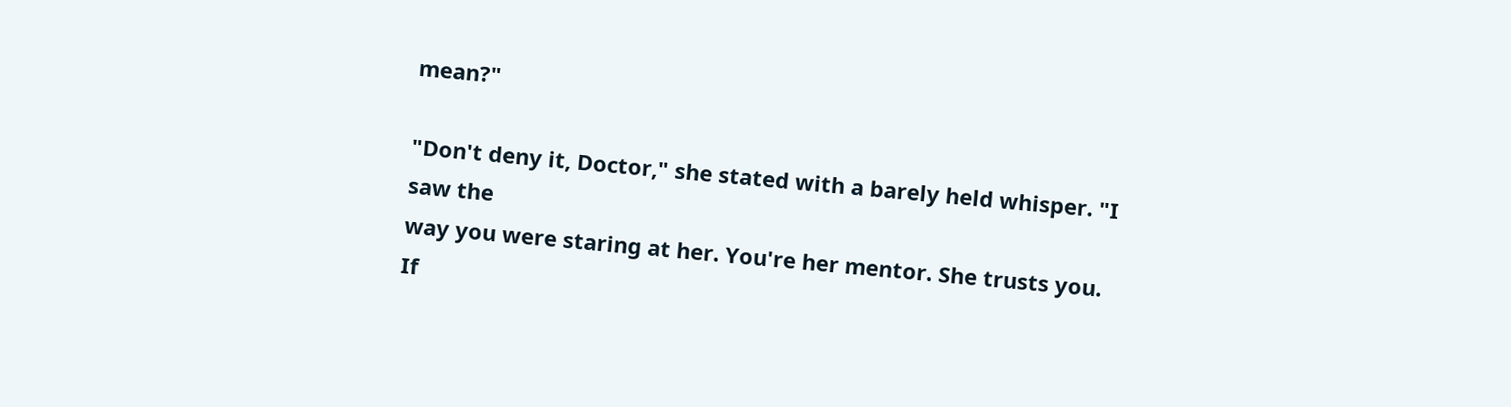mean?"

"Don't deny it, Doctor," she stated with a barely held whisper. "I saw the
way you were staring at her. You're her mentor. She trusts you. If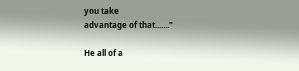you take
advantage of that......."

He all of a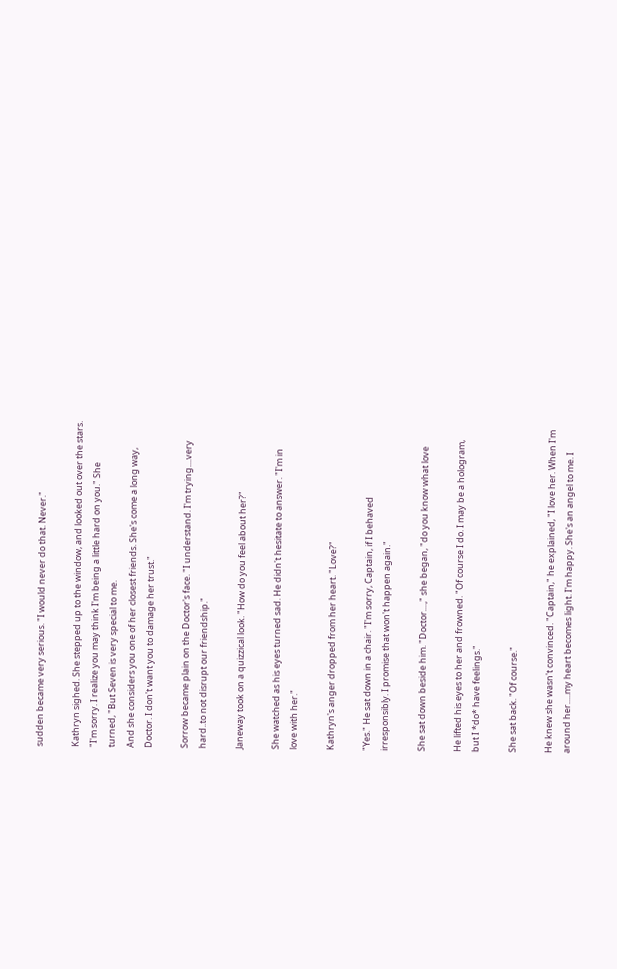sudden became very serious. "I would never do that. Never."

Kathryn sighed. She stepped up to the window, and looked out over the stars.
"I'm sorry. I realize you may think I'm being a little hard on you." She
turned, "But Seven is very special to me.
And she considers you one of her closest friends. She's come a long way,
Doctor. I don't want you to damage her trust."

Sorrow became plain on the Doctor's face. "I understand. I'm trying....very
hard..to not disrupt our friendship."

Janeway took on a quizzical look. "How do you feel about her?"

She watched as his eyes turned sad. He didn't hesitate to answer. "I'm in
love with her."

Kathryn's anger dropped from her heart. "Love?"

"Yes." He sat down in a chair. "I'm sorry, Captain, if I behaved
irresponsibly. I promise that won't happen again."

She sat down beside him. "Doctor....," she began, "do you know what love

He lifted his eyes to her and frowned. "Of course I do. I may be a hologram,
but I *do* have feelings."

She sat back. "Of course."

He knew she wasn't convinced. "Captain," he explained, "I love her. When I'm
around her.....my heart becomes light. I'm happy. She's an angel to me. I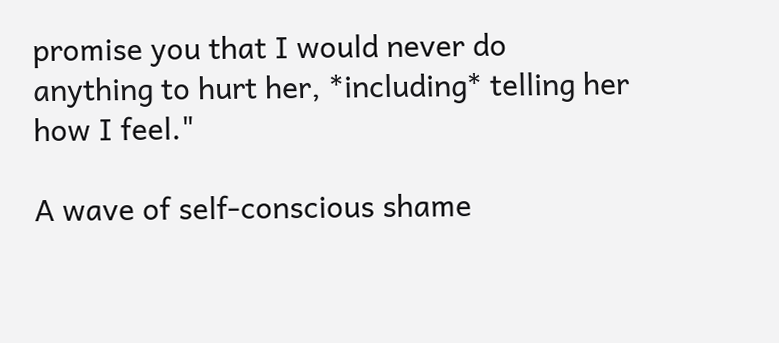promise you that I would never do
anything to hurt her, *including* telling her how I feel."

A wave of self-conscious shame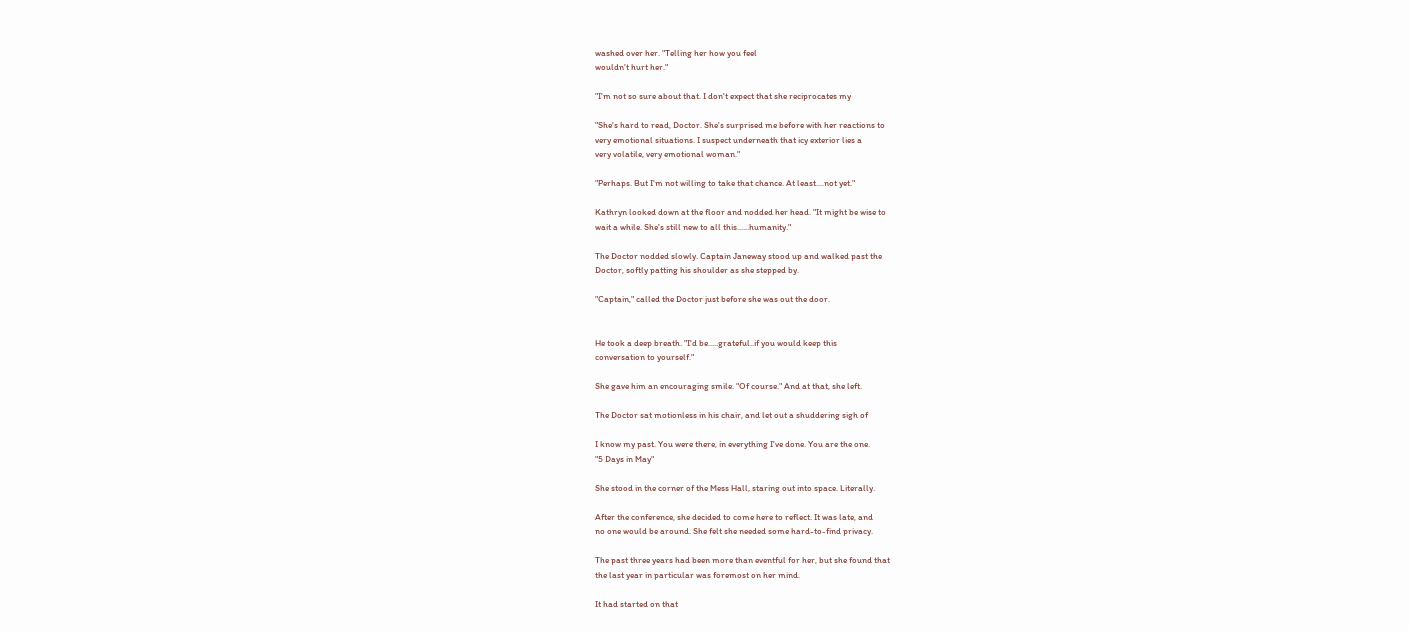washed over her. "Telling her how you feel
wouldn't hurt her."

"I'm not so sure about that. I don't expect that she reciprocates my

"She's hard to read, Doctor. She's surprised me before with her reactions to
very emotional situations. I suspect underneath that icy exterior lies a
very volatile, very emotional woman."

"Perhaps. But I'm not willing to take that chance. At least....not yet."

Kathryn looked down at the floor and nodded her head. "It might be wise to
wait a while. She's still new to all this......humanity."

The Doctor nodded slowly. Captain Janeway stood up and walked past the
Doctor, softly patting his shoulder as she stepped by.

"Captain," called the Doctor just before she was out the door.


He took a deep breath. "I'd be.....grateful..if you would keep this
conversation to yourself."

She gave him an encouraging smile. "Of course." And at that, she left.

The Doctor sat motionless in his chair, and let out a shuddering sigh of

I know my past. You were there, in everything I've done. You are the one.
"5 Days in May"

She stood in the corner of the Mess Hall, staring out into space. Literally.

After the conference, she decided to come here to reflect. It was late, and
no one would be around. She felt she needed some hard-to-find privacy.

The past three years had been more than eventful for her, but she found that
the last year in particular was foremost on her mind.

It had started on that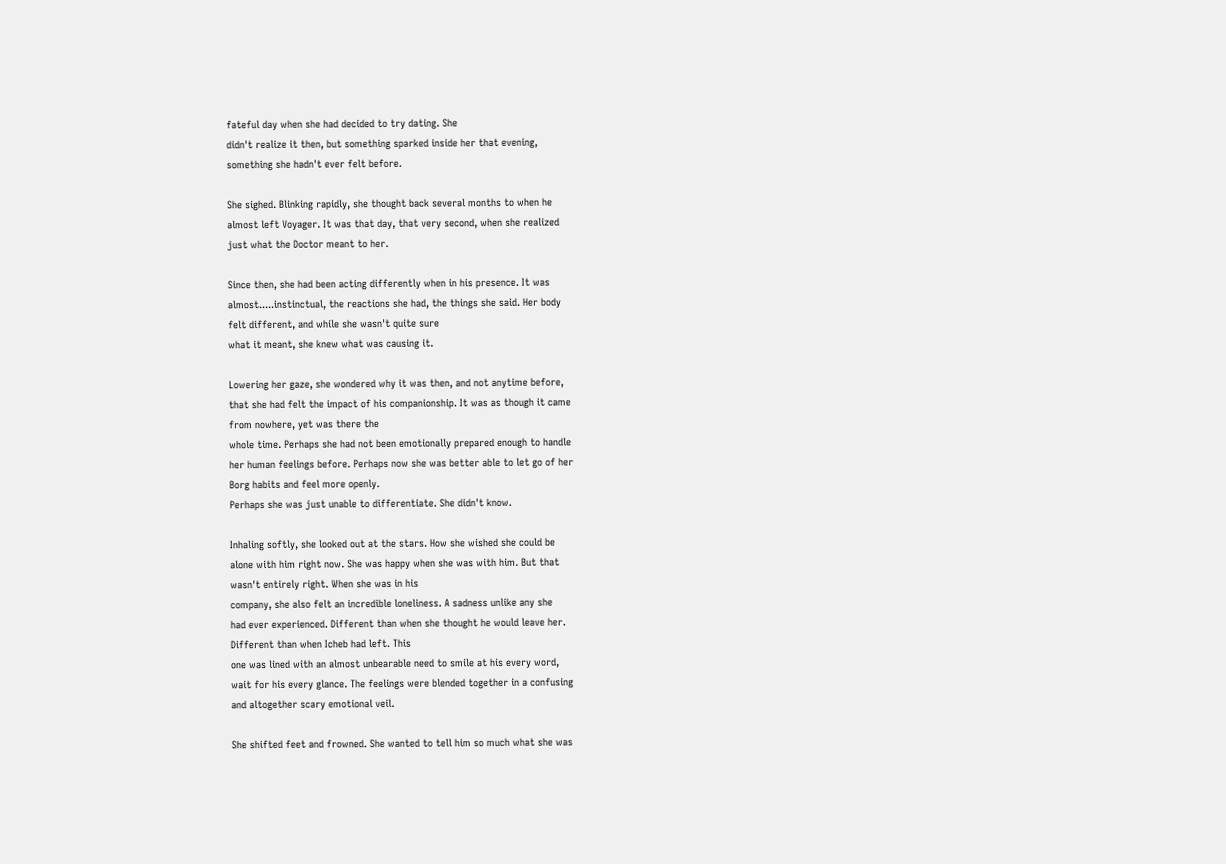fateful day when she had decided to try dating. She
didn't realize it then, but something sparked inside her that evening,
something she hadn't ever felt before.

She sighed. Blinking rapidly, she thought back several months to when he
almost left Voyager. It was that day, that very second, when she realized
just what the Doctor meant to her.

Since then, she had been acting differently when in his presence. It was
almost.....instinctual, the reactions she had, the things she said. Her body
felt different, and while she wasn't quite sure
what it meant, she knew what was causing it.

Lowering her gaze, she wondered why it was then, and not anytime before,
that she had felt the impact of his companionship. It was as though it came
from nowhere, yet was there the
whole time. Perhaps she had not been emotionally prepared enough to handle
her human feelings before. Perhaps now she was better able to let go of her
Borg habits and feel more openly.
Perhaps she was just unable to differentiate. She didn't know.

Inhaling softly, she looked out at the stars. How she wished she could be
alone with him right now. She was happy when she was with him. But that
wasn't entirely right. When she was in his
company, she also felt an incredible loneliness. A sadness unlike any she
had ever experienced. Different than when she thought he would leave her.
Different than when Icheb had left. This
one was lined with an almost unbearable need to smile at his every word,
wait for his every glance. The feelings were blended together in a confusing
and altogether scary emotional veil.

She shifted feet and frowned. She wanted to tell him so much what she was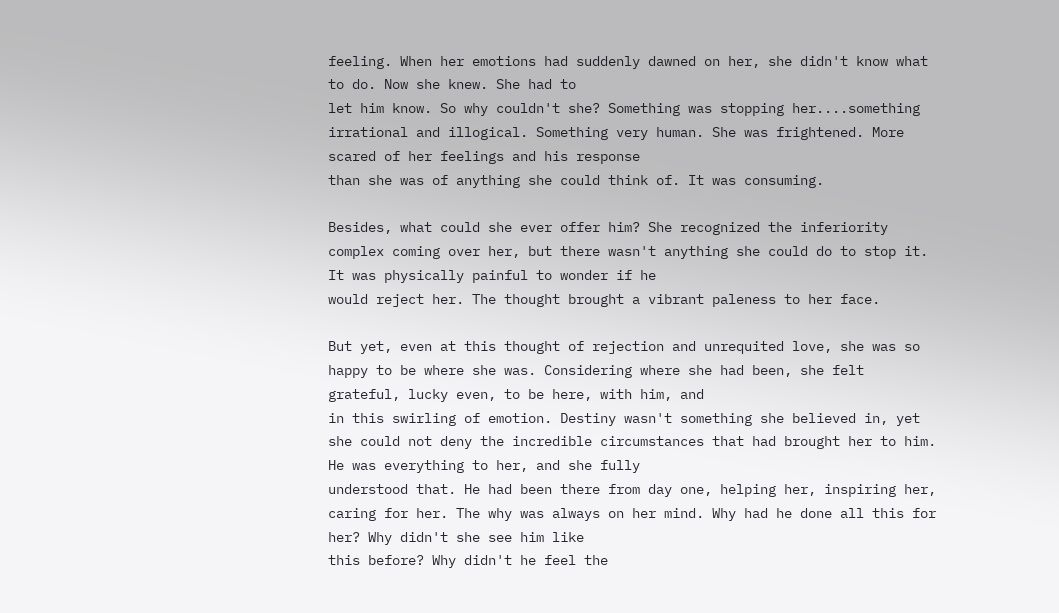feeling. When her emotions had suddenly dawned on her, she didn't know what
to do. Now she knew. She had to
let him know. So why couldn't she? Something was stopping her....something
irrational and illogical. Something very human. She was frightened. More
scared of her feelings and his response
than she was of anything she could think of. It was consuming.

Besides, what could she ever offer him? She recognized the inferiority
complex coming over her, but there wasn't anything she could do to stop it.
It was physically painful to wonder if he
would reject her. The thought brought a vibrant paleness to her face.

But yet, even at this thought of rejection and unrequited love, she was so
happy to be where she was. Considering where she had been, she felt
grateful, lucky even, to be here, with him, and
in this swirling of emotion. Destiny wasn't something she believed in, yet
she could not deny the incredible circumstances that had brought her to him.
He was everything to her, and she fully
understood that. He had been there from day one, helping her, inspiring her,
caring for her. The why was always on her mind. Why had he done all this for
her? Why didn't she see him like
this before? Why didn't he feel the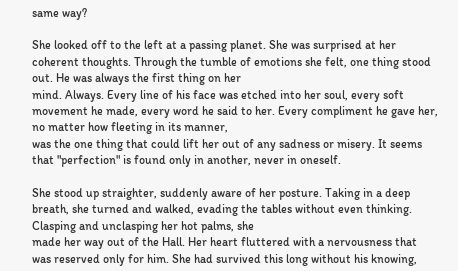same way?

She looked off to the left at a passing planet. She was surprised at her
coherent thoughts. Through the tumble of emotions she felt, one thing stood
out. He was always the first thing on her
mind. Always. Every line of his face was etched into her soul, every soft
movement he made, every word he said to her. Every compliment he gave her,
no matter how fleeting in its manner,
was the one thing that could lift her out of any sadness or misery. It seems
that "perfection" is found only in another, never in oneself.

She stood up straighter, suddenly aware of her posture. Taking in a deep
breath, she turned and walked, evading the tables without even thinking.
Clasping and unclasping her hot palms, she
made her way out of the Hall. Her heart fluttered with a nervousness that
was reserved only for him. She had survived this long without his knowing,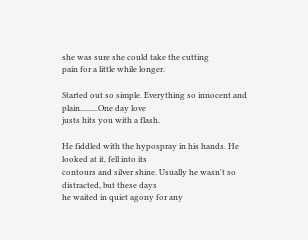she was sure she could take the cutting
pain for a little while longer.

Started out so simple. Everything so innocent and plain.........One day love
justs hits you with a flash.

He fiddled with the hypospray in his hands. He looked at it, fell into its
contours and silver shine. Usually he wasn't so distracted, but these days
he waited in quiet agony for any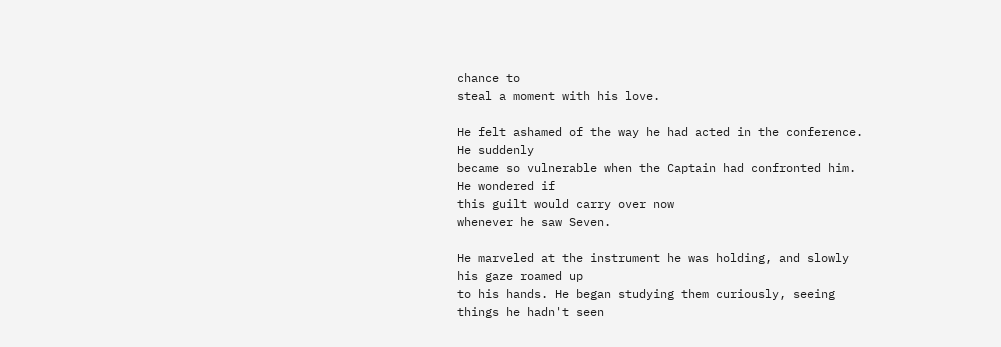chance to
steal a moment with his love.

He felt ashamed of the way he had acted in the conference. He suddenly
became so vulnerable when the Captain had confronted him. He wondered if
this guilt would carry over now
whenever he saw Seven.

He marveled at the instrument he was holding, and slowly his gaze roamed up
to his hands. He began studying them curiously, seeing things he hadn't seen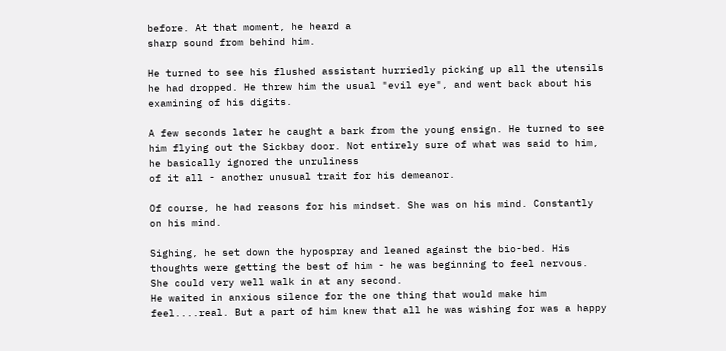before. At that moment, he heard a
sharp sound from behind him.

He turned to see his flushed assistant hurriedly picking up all the utensils
he had dropped. He threw him the usual "evil eye", and went back about his
examining of his digits.

A few seconds later he caught a bark from the young ensign. He turned to see
him flying out the Sickbay door. Not entirely sure of what was said to him,
he basically ignored the unruliness
of it all - another unusual trait for his demeanor.

Of course, he had reasons for his mindset. She was on his mind. Constantly
on his mind.

Sighing, he set down the hypospray and leaned against the bio-bed. His
thoughts were getting the best of him - he was beginning to feel nervous.
She could very well walk in at any second.
He waited in anxious silence for the one thing that would make him
feel....real. But a part of him knew that all he was wishing for was a happy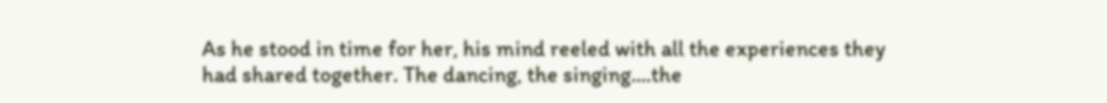As he stood in time for her, his mind reeled with all the experiences they
had shared together. The dancing, the singing....the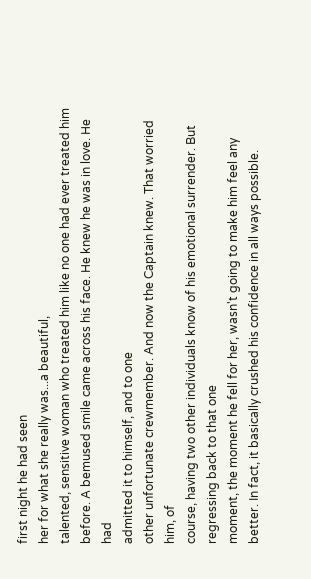first night he had seen
her for what she really was...a beautiful,
talented, sensitive woman who treated him like no one had ever treated him
before. A bemused smile came across his face. He knew he was in love. He had
admitted it to himself, and to one
other unfortunate crewmember. And now the Captain knew. That worried him, of
course, having two other individuals know of his emotional surrender. But
regressing back to that one
moment, the moment he fell for her, wasn't going to make him feel any
better. In fact, it basically crushed his confidence in all ways possible.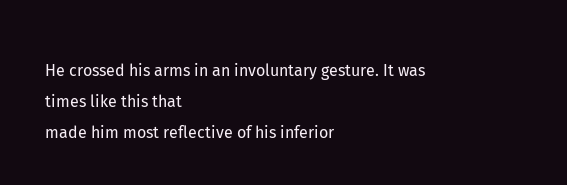He crossed his arms in an involuntary gesture. It was times like this that
made him most reflective of his inferior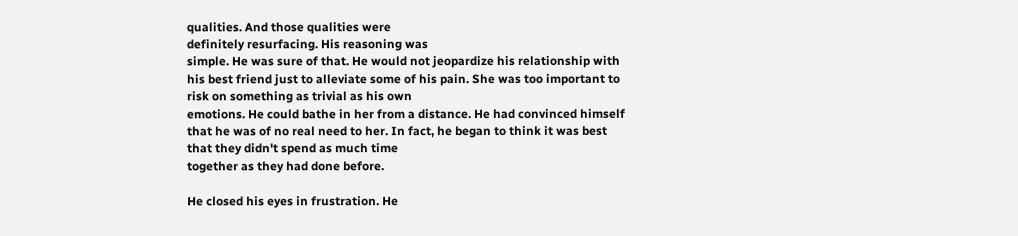qualities. And those qualities were
definitely resurfacing. His reasoning was
simple. He was sure of that. He would not jeopardize his relationship with
his best friend just to alleviate some of his pain. She was too important to
risk on something as trivial as his own
emotions. He could bathe in her from a distance. He had convinced himself
that he was of no real need to her. In fact, he began to think it was best
that they didn't spend as much time
together as they had done before.

He closed his eyes in frustration. He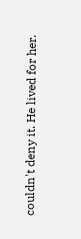couldn't deny it. He lived for her.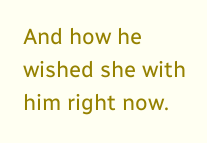And how he wished she with him right now.